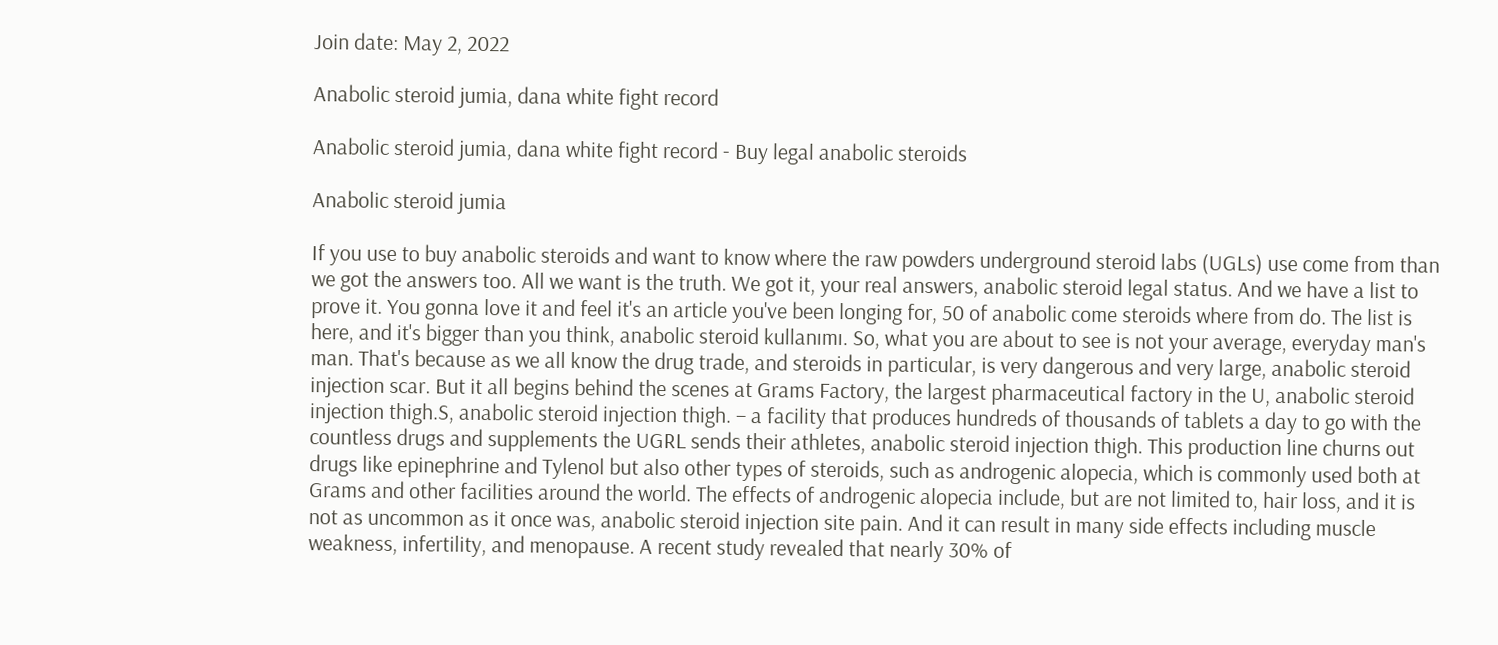Join date: May 2, 2022

Anabolic steroid jumia, dana white fight record

Anabolic steroid jumia, dana white fight record - Buy legal anabolic steroids

Anabolic steroid jumia

If you use to buy anabolic steroids and want to know where the raw powders underground steroid labs (UGLs) use come from than we got the answers too. All we want is the truth. We got it, your real answers, anabolic steroid legal status. And we have a list to prove it. You gonna love it and feel it's an article you've been longing for, 50 of anabolic come steroids where from do. The list is here, and it's bigger than you think, anabolic steroid kullanımı. So, what you are about to see is not your average, everyday man's man. That's because as we all know the drug trade, and steroids in particular, is very dangerous and very large, anabolic steroid injection scar. But it all begins behind the scenes at Grams Factory, the largest pharmaceutical factory in the U, anabolic steroid injection thigh.S, anabolic steroid injection thigh. – a facility that produces hundreds of thousands of tablets a day to go with the countless drugs and supplements the UGRL sends their athletes, anabolic steroid injection thigh. This production line churns out drugs like epinephrine and Tylenol but also other types of steroids, such as androgenic alopecia, which is commonly used both at Grams and other facilities around the world. The effects of androgenic alopecia include, but are not limited to, hair loss, and it is not as uncommon as it once was, anabolic steroid injection site pain. And it can result in many side effects including muscle weakness, infertility, and menopause. A recent study revealed that nearly 30% of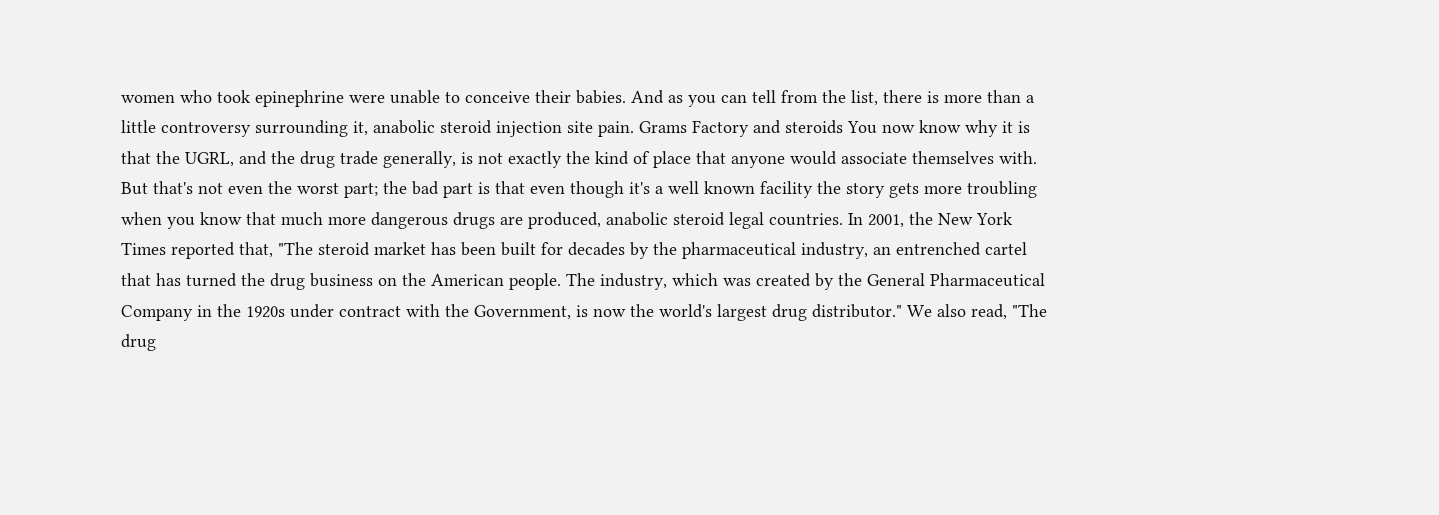women who took epinephrine were unable to conceive their babies. And as you can tell from the list, there is more than a little controversy surrounding it, anabolic steroid injection site pain. Grams Factory and steroids You now know why it is that the UGRL, and the drug trade generally, is not exactly the kind of place that anyone would associate themselves with. But that's not even the worst part; the bad part is that even though it's a well known facility the story gets more troubling when you know that much more dangerous drugs are produced, anabolic steroid legal countries. In 2001, the New York Times reported that, "The steroid market has been built for decades by the pharmaceutical industry, an entrenched cartel that has turned the drug business on the American people. The industry, which was created by the General Pharmaceutical Company in the 1920s under contract with the Government, is now the world's largest drug distributor." We also read, "The drug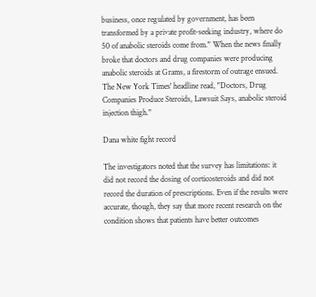business, once regulated by government, has been transformed by a private profit-seeking industry, where do 50 of anabolic steroids come from." When the news finally broke that doctors and drug companies were producing anabolic steroids at Grams, a firestorm of outrage ensued. The New York Times' headline read, "Doctors, Drug Companies Produce Steroids, Lawsuit Says, anabolic steroid injection thigh."

Dana white fight record

The investigators noted that the survey has limitations: it did not record the dosing of corticosteroids and did not record the duration of prescriptions. Even if the results were accurate, though, they say that more recent research on the condition shows that patients have better outcomes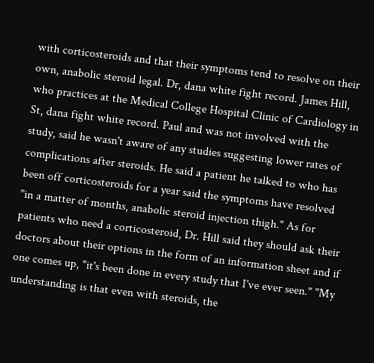with corticosteroids and that their symptoms tend to resolve on their own, anabolic steroid legal. Dr, dana white fight record. James Hill, who practices at the Medical College Hospital Clinic of Cardiology in St, dana fight white record. Paul and was not involved with the study, said he wasn't aware of any studies suggesting lower rates of complications after steroids. He said a patient he talked to who has been off corticosteroids for a year said the symptoms have resolved "in a matter of months, anabolic steroid injection thigh." As for patients who need a corticosteroid, Dr. Hill said they should ask their doctors about their options in the form of an information sheet and if one comes up, "it's been done in every study that I've ever seen." "My understanding is that even with steroids, the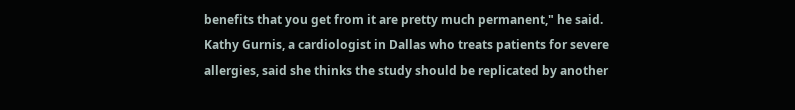benefits that you get from it are pretty much permanent," he said. Kathy Gurnis, a cardiologist in Dallas who treats patients for severe allergies, said she thinks the study should be replicated by another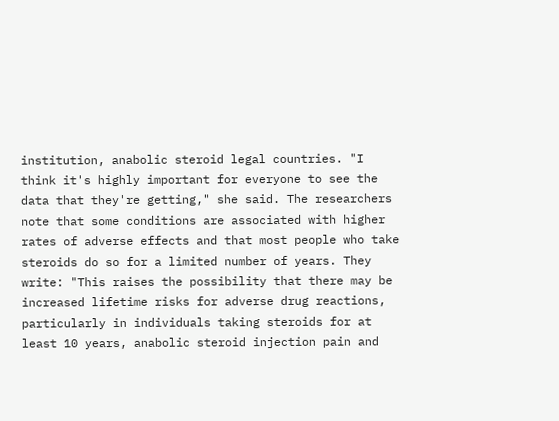institution, anabolic steroid legal countries. "I think it's highly important for everyone to see the data that they're getting," she said. The researchers note that some conditions are associated with higher rates of adverse effects and that most people who take steroids do so for a limited number of years. They write: "This raises the possibility that there may be increased lifetime risks for adverse drug reactions, particularly in individuals taking steroids for at least 10 years, anabolic steroid injection pain and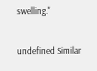swelling."

undefined Similar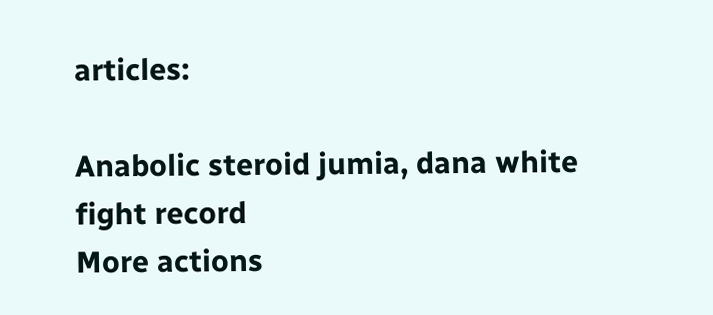articles:

Anabolic steroid jumia, dana white fight record
More actions